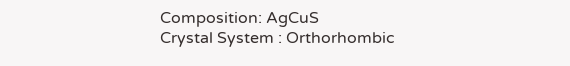Composition: AgCuS
Crystal System : Orthorhombic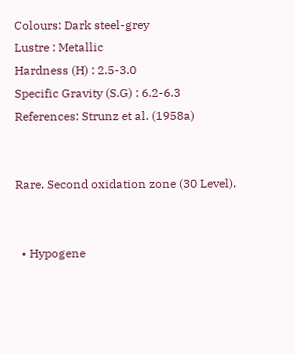Colours: Dark steel-grey
Lustre : Metallic
Hardness (H) : 2.5-3.0
Specific Gravity (S.G) : 6.2-6.3
References: Strunz et al. (1958a)


Rare. Second oxidation zone (30 Level).


  • Hypogene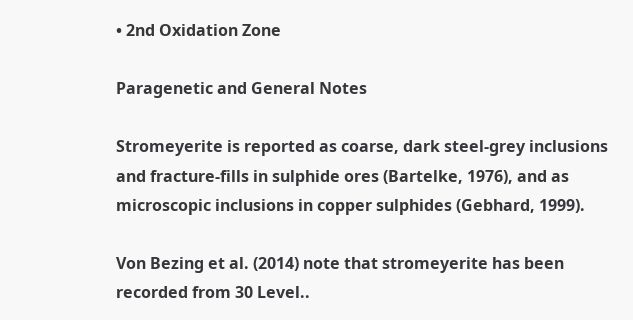• 2nd Oxidation Zone

Paragenetic and General Notes

Stromeyerite is reported as coarse, dark steel-grey inclusions and fracture-fills in sulphide ores (Bartelke, 1976), and as microscopic inclusions in copper sulphides (Gebhard, 1999).

Von Bezing et al. (2014) note that stromeyerite has been recorded from 30 Level..